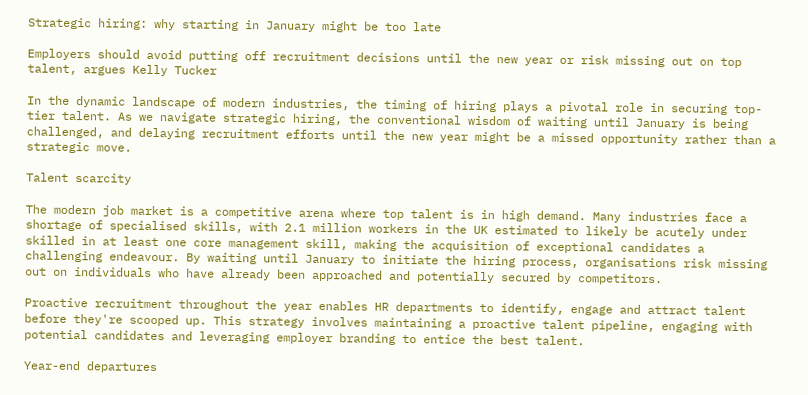Strategic hiring: why starting in January might be too late

Employers should avoid putting off recruitment decisions until the new year or risk missing out on top talent, argues Kelly Tucker

In the dynamic landscape of modern industries, the timing of hiring plays a pivotal role in securing top-tier talent. As we navigate strategic hiring, the conventional wisdom of waiting until January is being challenged, and delaying recruitment efforts until the new year might be a missed opportunity rather than a strategic move.

Talent scarcity

The modern job market is a competitive arena where top talent is in high demand. Many industries face a shortage of specialised skills, with 2.1 million workers in the UK estimated to likely be acutely under skilled in at least one core management skill, making the acquisition of exceptional candidates a challenging endeavour. By waiting until January to initiate the hiring process, organisations risk missing out on individuals who have already been approached and potentially secured by competitors.

Proactive recruitment throughout the year enables HR departments to identify, engage and attract talent before they're scooped up. This strategy involves maintaining a proactive talent pipeline, engaging with potential candidates and leveraging employer branding to entice the best talent.

Year-end departures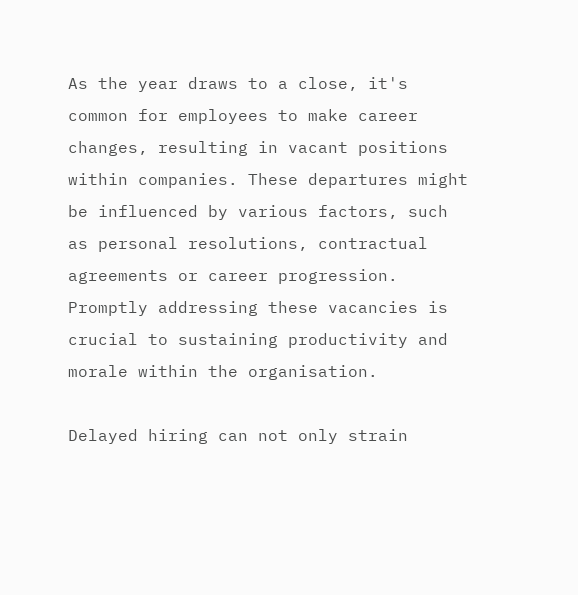As the year draws to a close, it's common for employees to make career changes, resulting in vacant positions within companies. These departures might be influenced by various factors, such as personal resolutions, contractual agreements or career progression. Promptly addressing these vacancies is crucial to sustaining productivity and morale within the organisation.

Delayed hiring can not only strain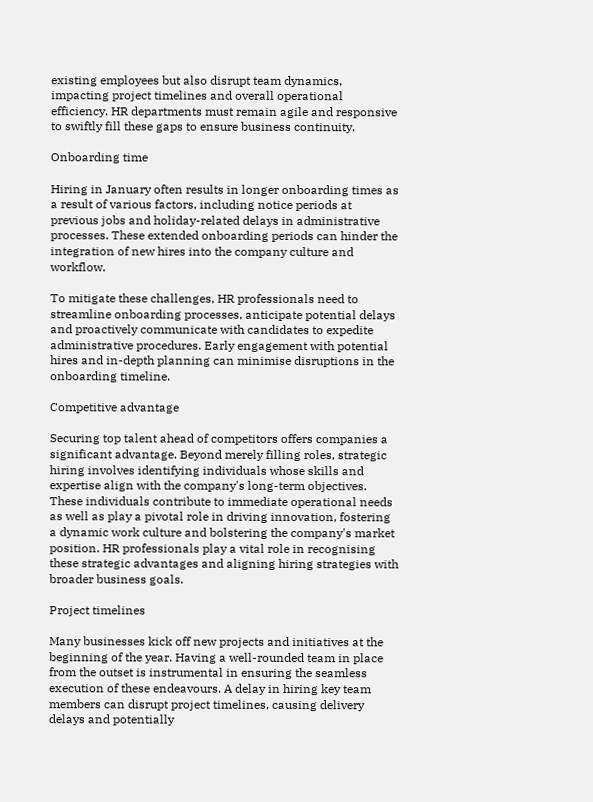existing employees but also disrupt team dynamics, impacting project timelines and overall operational efficiency. HR departments must remain agile and responsive to swiftly fill these gaps to ensure business continuity.

Onboarding time

Hiring in January often results in longer onboarding times as a result of various factors, including notice periods at previous jobs and holiday-related delays in administrative processes. These extended onboarding periods can hinder the integration of new hires into the company culture and workflow.

To mitigate these challenges, HR professionals need to streamline onboarding processes, anticipate potential delays and proactively communicate with candidates to expedite administrative procedures. Early engagement with potential hires and in-depth planning can minimise disruptions in the onboarding timeline.

Competitive advantage

Securing top talent ahead of competitors offers companies a significant advantage. Beyond merely filling roles, strategic hiring involves identifying individuals whose skills and expertise align with the company's long-term objectives. These individuals contribute to immediate operational needs as well as play a pivotal role in driving innovation, fostering a dynamic work culture and bolstering the company's market position. HR professionals play a vital role in recognising these strategic advantages and aligning hiring strategies with broader business goals.

Project timelines

Many businesses kick off new projects and initiatives at the beginning of the year. Having a well-rounded team in place from the outset is instrumental in ensuring the seamless execution of these endeavours. A delay in hiring key team members can disrupt project timelines, causing delivery delays and potentially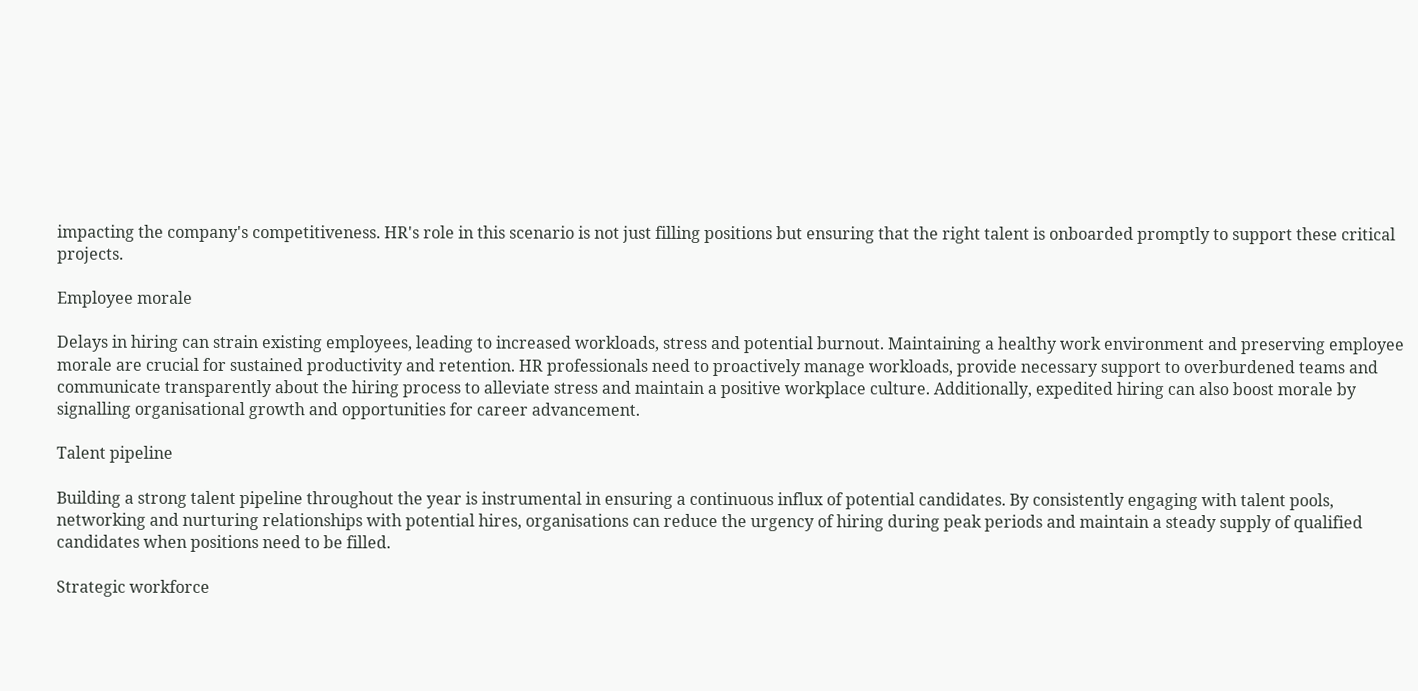impacting the company's competitiveness. HR's role in this scenario is not just filling positions but ensuring that the right talent is onboarded promptly to support these critical projects.

Employee morale

Delays in hiring can strain existing employees, leading to increased workloads, stress and potential burnout. Maintaining a healthy work environment and preserving employee morale are crucial for sustained productivity and retention. HR professionals need to proactively manage workloads, provide necessary support to overburdened teams and communicate transparently about the hiring process to alleviate stress and maintain a positive workplace culture. Additionally, expedited hiring can also boost morale by signalling organisational growth and opportunities for career advancement.

Talent pipeline

Building a strong talent pipeline throughout the year is instrumental in ensuring a continuous influx of potential candidates. By consistently engaging with talent pools, networking and nurturing relationships with potential hires, organisations can reduce the urgency of hiring during peak periods and maintain a steady supply of qualified candidates when positions need to be filled.

Strategic workforce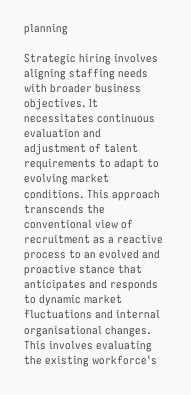planning

Strategic hiring involves aligning staffing needs with broader business objectives. It necessitates continuous evaluation and adjustment of talent requirements to adapt to evolving market conditions. This approach transcends the conventional view of recruitment as a reactive process to an evolved and proactive stance that anticipates and responds to dynamic market fluctuations and internal organisational changes. This involves evaluating the existing workforce's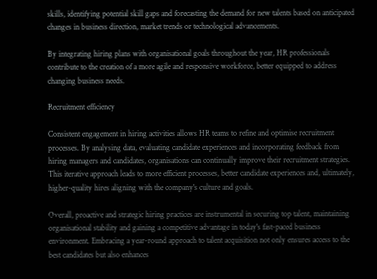skills, identifying potential skill gaps and forecasting the demand for new talents based on anticipated changes in business direction, market trends or technological advancements.

By integrating hiring plans with organisational goals throughout the year, HR professionals contribute to the creation of a more agile and responsive workforce, better equipped to address changing business needs.

Recruitment efficiency

Consistent engagement in hiring activities allows HR teams to refine and optimise recruitment processes. By analysing data, evaluating candidate experiences and incorporating feedback from hiring managers and candidates, organisations can continually improve their recruitment strategies. This iterative approach leads to more efficient processes, better candidate experiences and, ultimately, higher-quality hires aligning with the company's culture and goals.

Overall, proactive and strategic hiring practices are instrumental in securing top talent, maintaining organisational stability and gaining a competitive advantage in today's fast-paced business environment. Embracing a year-round approach to talent acquisition not only ensures access to the best candidates but also enhances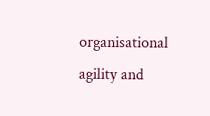organisational agility and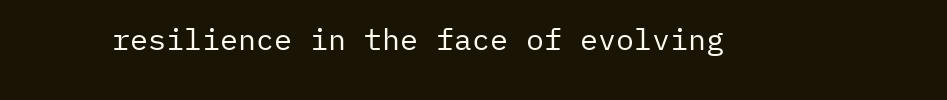resilience in the face of evolving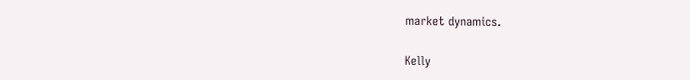market dynamics.

Kelly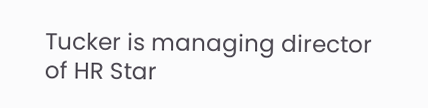Tucker is managing director of HR Star